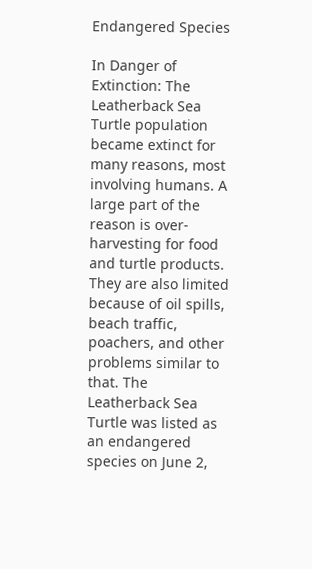Endangered Species

In Danger of Extinction: The Leatherback Sea Turtle population became extinct for many reasons, most involving humans. A large part of the reason is over-harvesting for food and turtle products. They are also limited because of oil spills, beach traffic, poachers, and other problems similar to that. The Leatherback Sea Turtle was listed as an endangered species on June 2,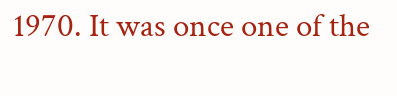1970. It was once one of the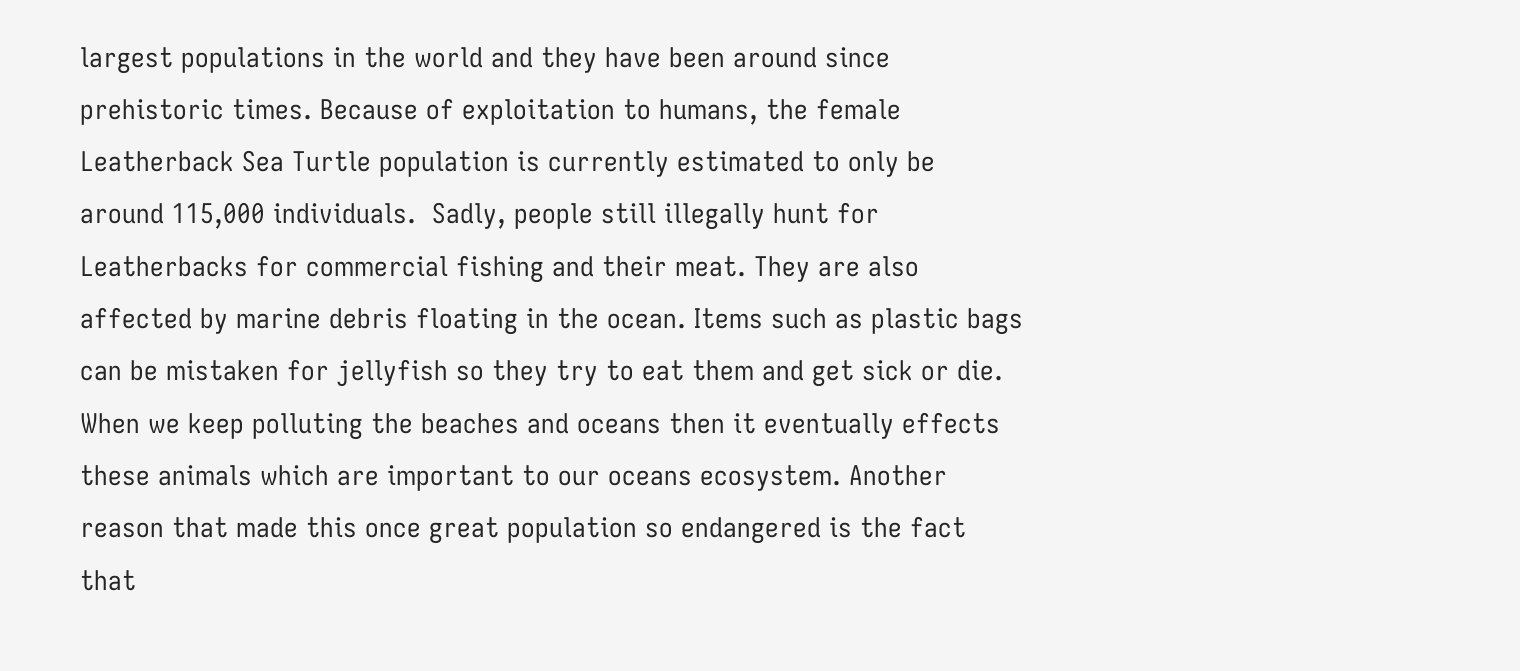largest populations in the world and they have been around since prehistoric times. Because of exploitation to humans, the female Leatherback Sea Turtle population is currently estimated to only be around 115,000 individuals.  Sadly, people still illegally hunt for Leatherbacks for commercial fishing and their meat. They are also affected by marine debris floating in the ocean. Items such as plastic bags can be mistaken for jellyfish so they try to eat them and get sick or die. When we keep polluting the beaches and oceans then it eventually effects these animals which are important to our oceans ecosystem. Another reason that made this once great population so endangered is the fact that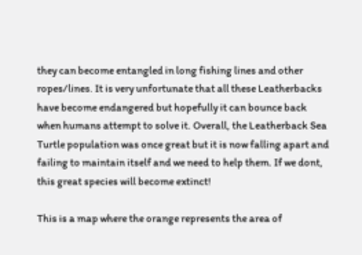they can become entangled in long fishing lines and other ropes/lines. It is very unfortunate that all these Leatherbacks have become endangered but hopefully it can bounce back when humans attempt to solve it. Overall, the Leatherback Sea Turtle population was once great but it is now falling apart and failing to maintain itself and we need to help them. If we dont, this great species will become extinct!

This is a map where the orange represents the area of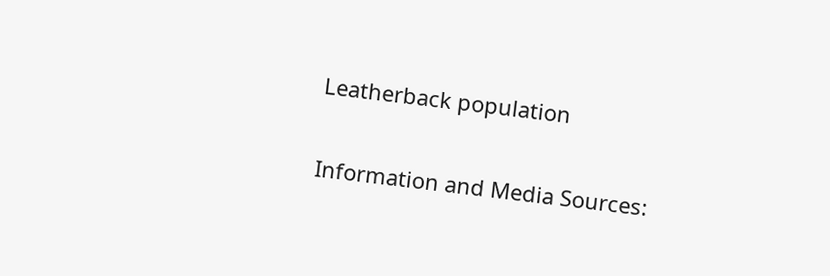Leatherback population

Information and Media Sources: